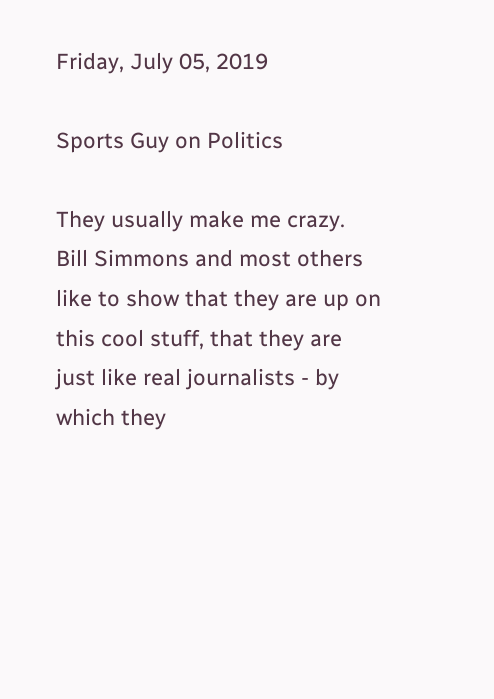Friday, July 05, 2019

Sports Guy on Politics

They usually make me crazy.  Bill Simmons and most others like to show that they are up on this cool stuff, that they are just like real journalists - by which they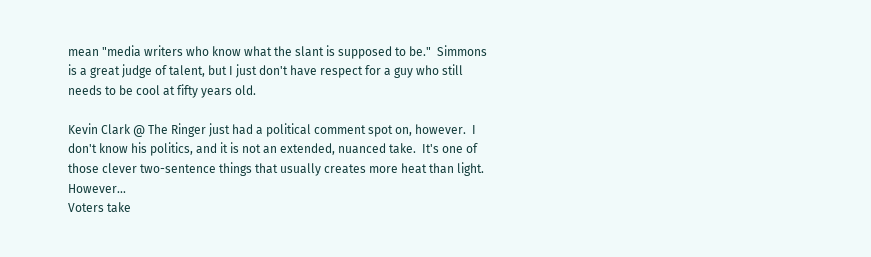mean "media writers who know what the slant is supposed to be."  Simmons is a great judge of talent, but I just don't have respect for a guy who still needs to be cool at fifty years old.

Kevin Clark @ The Ringer just had a political comment spot on, however.  I don't know his politics, and it is not an extended, nuanced take.  It's one of those clever two-sentence things that usually creates more heat than light.  However...
Voters take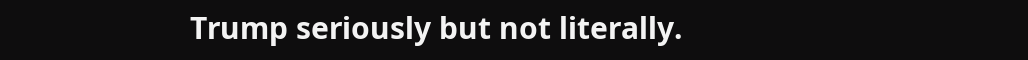Trump seriously but not literally.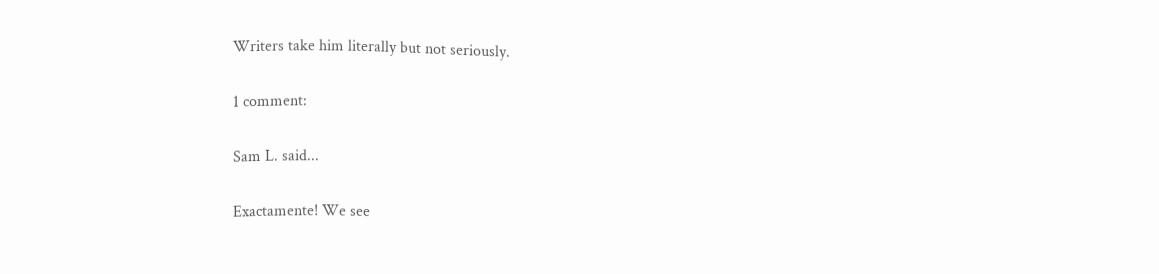Writers take him literally but not seriously.

1 comment:

Sam L. said...

Exactamente! We see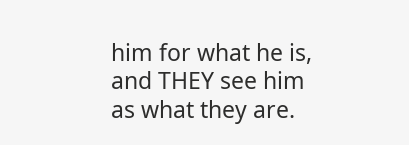him for what he is, and THEY see him as what they are.